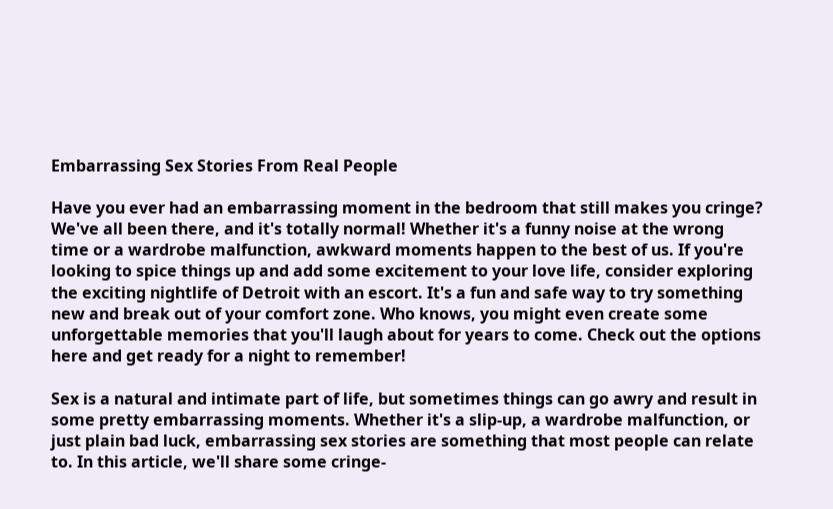Embarrassing Sex Stories From Real People

Have you ever had an embarrassing moment in the bedroom that still makes you cringe? We've all been there, and it's totally normal! Whether it's a funny noise at the wrong time or a wardrobe malfunction, awkward moments happen to the best of us. If you're looking to spice things up and add some excitement to your love life, consider exploring the exciting nightlife of Detroit with an escort. It's a fun and safe way to try something new and break out of your comfort zone. Who knows, you might even create some unforgettable memories that you'll laugh about for years to come. Check out the options here and get ready for a night to remember!

Sex is a natural and intimate part of life, but sometimes things can go awry and result in some pretty embarrassing moments. Whether it's a slip-up, a wardrobe malfunction, or just plain bad luck, embarrassing sex stories are something that most people can relate to. In this article, we'll share some cringe-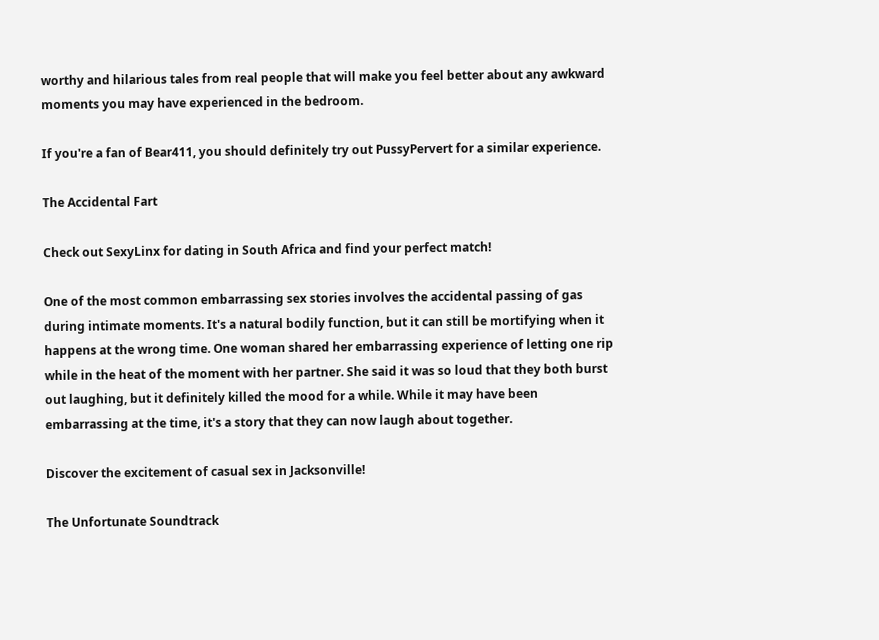worthy and hilarious tales from real people that will make you feel better about any awkward moments you may have experienced in the bedroom.

If you're a fan of Bear411, you should definitely try out PussyPervert for a similar experience.

The Accidental Fart

Check out SexyLinx for dating in South Africa and find your perfect match!

One of the most common embarrassing sex stories involves the accidental passing of gas during intimate moments. It's a natural bodily function, but it can still be mortifying when it happens at the wrong time. One woman shared her embarrassing experience of letting one rip while in the heat of the moment with her partner. She said it was so loud that they both burst out laughing, but it definitely killed the mood for a while. While it may have been embarrassing at the time, it's a story that they can now laugh about together.

Discover the excitement of casual sex in Jacksonville!

The Unfortunate Soundtrack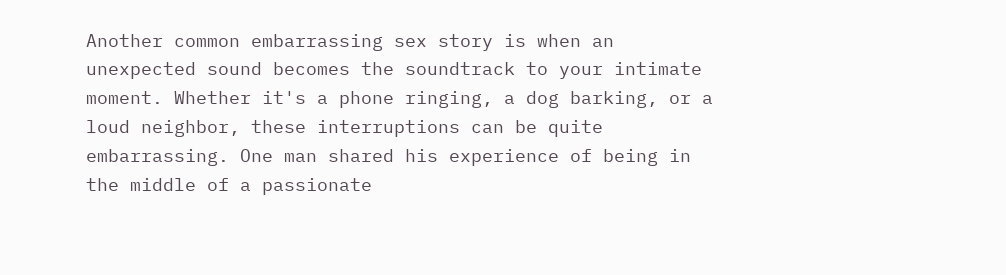Another common embarrassing sex story is when an unexpected sound becomes the soundtrack to your intimate moment. Whether it's a phone ringing, a dog barking, or a loud neighbor, these interruptions can be quite embarrassing. One man shared his experience of being in the middle of a passionate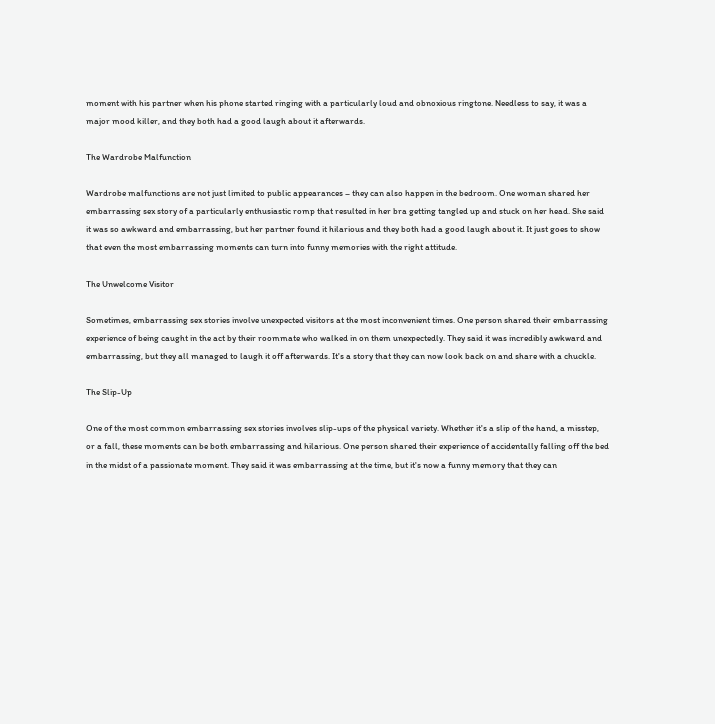moment with his partner when his phone started ringing with a particularly loud and obnoxious ringtone. Needless to say, it was a major mood killer, and they both had a good laugh about it afterwards.

The Wardrobe Malfunction

Wardrobe malfunctions are not just limited to public appearances – they can also happen in the bedroom. One woman shared her embarrassing sex story of a particularly enthusiastic romp that resulted in her bra getting tangled up and stuck on her head. She said it was so awkward and embarrassing, but her partner found it hilarious and they both had a good laugh about it. It just goes to show that even the most embarrassing moments can turn into funny memories with the right attitude.

The Unwelcome Visitor

Sometimes, embarrassing sex stories involve unexpected visitors at the most inconvenient times. One person shared their embarrassing experience of being caught in the act by their roommate who walked in on them unexpectedly. They said it was incredibly awkward and embarrassing, but they all managed to laugh it off afterwards. It's a story that they can now look back on and share with a chuckle.

The Slip-Up

One of the most common embarrassing sex stories involves slip-ups of the physical variety. Whether it's a slip of the hand, a misstep, or a fall, these moments can be both embarrassing and hilarious. One person shared their experience of accidentally falling off the bed in the midst of a passionate moment. They said it was embarrassing at the time, but it's now a funny memory that they can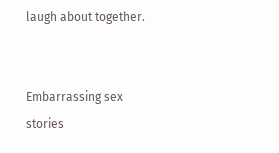laugh about together.


Embarrassing sex stories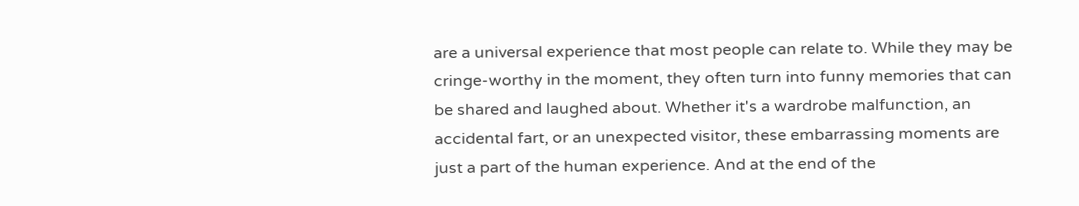are a universal experience that most people can relate to. While they may be cringe-worthy in the moment, they often turn into funny memories that can be shared and laughed about. Whether it's a wardrobe malfunction, an accidental fart, or an unexpected visitor, these embarrassing moments are just a part of the human experience. And at the end of the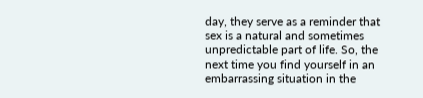day, they serve as a reminder that sex is a natural and sometimes unpredictable part of life. So, the next time you find yourself in an embarrassing situation in the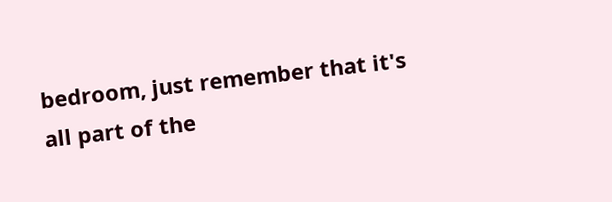bedroom, just remember that it's all part of the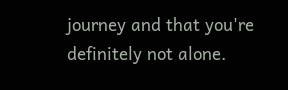journey and that you're definitely not alone.